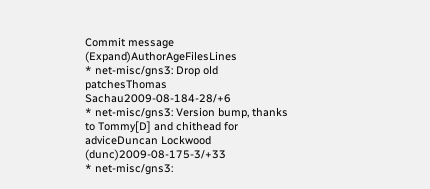Commit message (Expand)AuthorAgeFilesLines
* net-misc/gns3: Drop old patchesThomas Sachau2009-08-184-28/+6
* net-misc/gns3: Version bump, thanks to Tommy[D] and chithead for adviceDuncan Lockwood (dunc)2009-08-175-3/+33
* net-misc/gns3: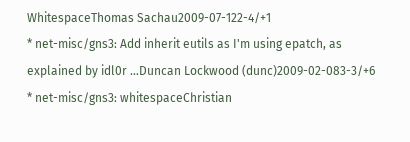WhitespaceThomas Sachau2009-07-122-4/+1
* net-misc/gns3: Add inherit eutils as I'm using epatch, as explained by idl0r ...Duncan Lockwood (dunc)2009-02-083-3/+6
* net-misc/gns3: whitespaceChristian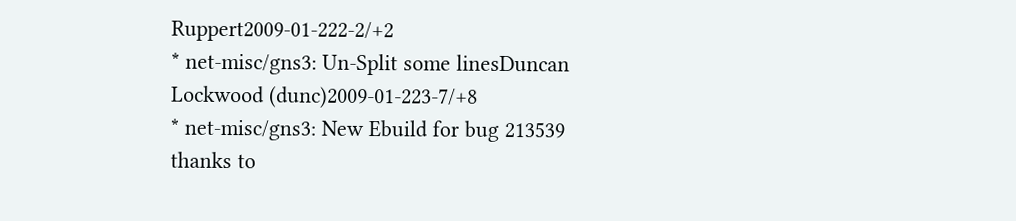Ruppert2009-01-222-2/+2
* net-misc/gns3: Un-Split some linesDuncan Lockwood (dunc)2009-01-223-7/+8
* net-misc/gns3: New Ebuild for bug 213539 thanks to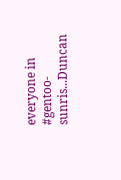everyone in #gentoo-sunris...Duncan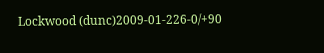Lockwood (dunc)2009-01-226-0/+90